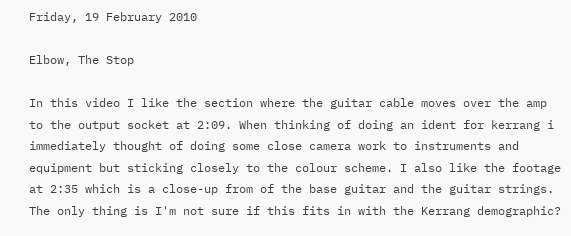Friday, 19 February 2010

Elbow, The Stop

In this video I like the section where the guitar cable moves over the amp to the output socket at 2:09. When thinking of doing an ident for kerrang i immediately thought of doing some close camera work to instruments and equipment but sticking closely to the colour scheme. I also like the footage at 2:35 which is a close-up from of the base guitar and the guitar strings. The only thing is I'm not sure if this fits in with the Kerrang demographic?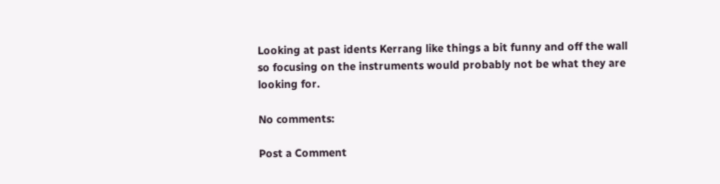Looking at past idents Kerrang like things a bit funny and off the wall so focusing on the instruments would probably not be what they are looking for.

No comments:

Post a Comment